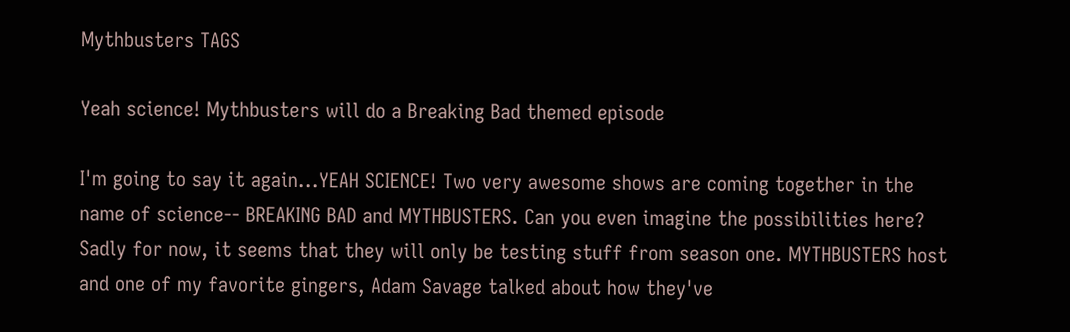Mythbusters TAGS

Yeah science! Mythbusters will do a Breaking Bad themed episode

I'm going to say it again...YEAH SCIENCE! Two very awesome shows are coming together in the name of science-- BREAKING BAD and MYTHBUSTERS. Can you even imagine the possibilities here? Sadly for now, it seems that they will only be testing stuff from season one. MYTHBUSTERS host and one of my favorite gingers, Adam Savage talked about how they've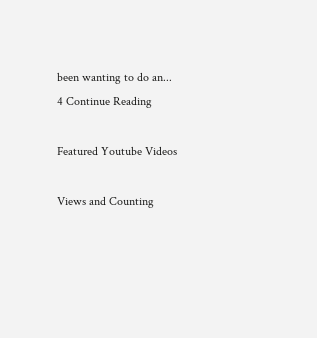been wanting to do an...
4 Continue Reading

Featured Youtube Videos

Views and Counting